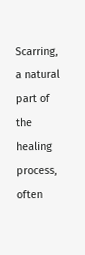Scarring, a natural part of the healing process, often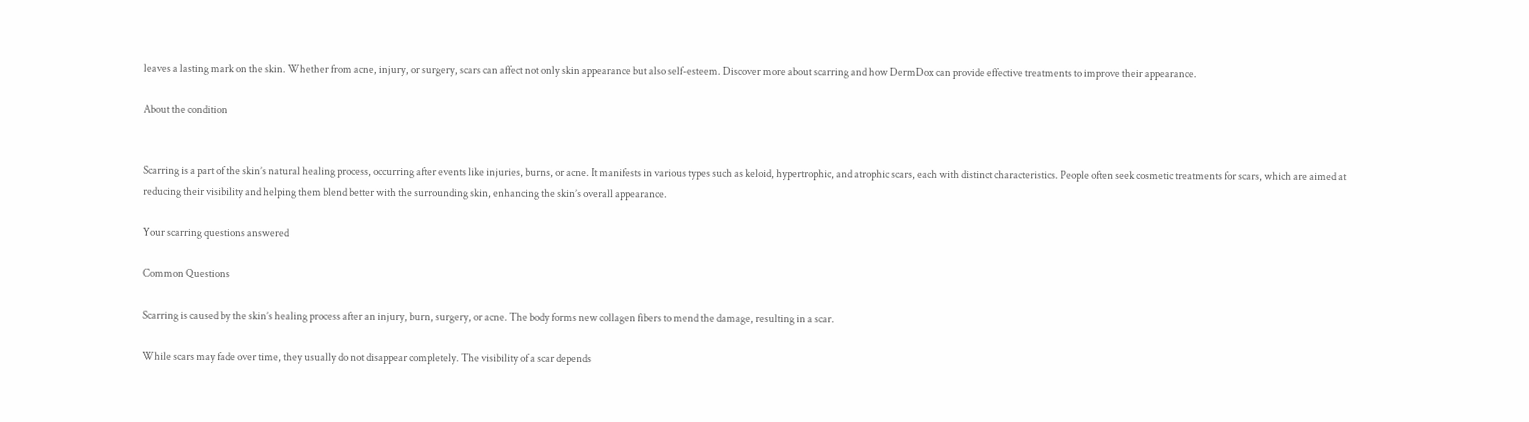leaves a lasting mark on the skin. Whether from acne, injury, or surgery, scars can affect not only skin appearance but also self-esteem. Discover more about scarring and how DermDox can provide effective treatments to improve their appearance.

About the condition


Scarring is a part of the skin’s natural healing process, occurring after events like injuries, burns, or acne. It manifests in various types such as keloid, hypertrophic, and atrophic scars, each with distinct characteristics. People often seek cosmetic treatments for scars, which are aimed at reducing their visibility and helping them blend better with the surrounding skin, enhancing the skin’s overall appearance.

Your scarring questions answered

Common Questions

Scarring is caused by the skin’s healing process after an injury, burn, surgery, or acne. The body forms new collagen fibers to mend the damage, resulting in a scar.

While scars may fade over time, they usually do not disappear completely. The visibility of a scar depends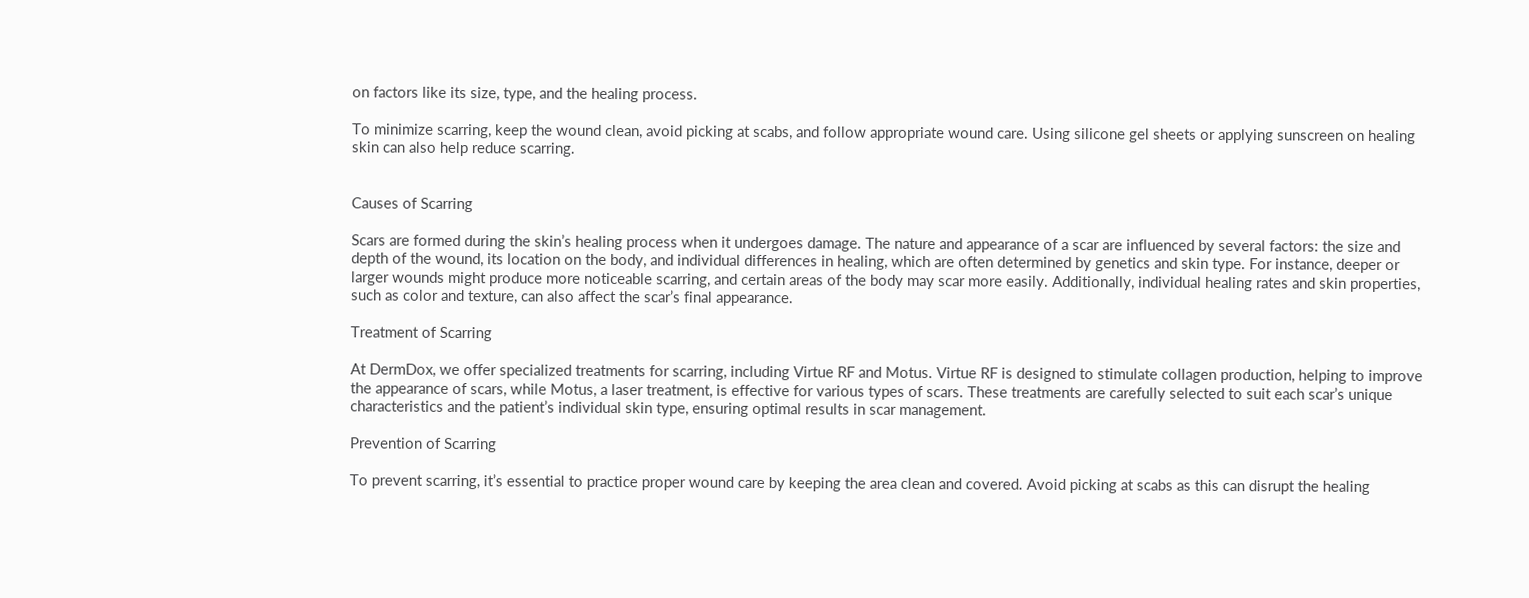on factors like its size, type, and the healing process.

To minimize scarring, keep the wound clean, avoid picking at scabs, and follow appropriate wound care. Using silicone gel sheets or applying sunscreen on healing skin can also help reduce scarring.


Causes of Scarring

Scars are formed during the skin’s healing process when it undergoes damage. The nature and appearance of a scar are influenced by several factors: the size and depth of the wound, its location on the body, and individual differences in healing, which are often determined by genetics and skin type. For instance, deeper or larger wounds might produce more noticeable scarring, and certain areas of the body may scar more easily. Additionally, individual healing rates and skin properties, such as color and texture, can also affect the scar’s final appearance.

Treatment of Scarring

At DermDox, we offer specialized treatments for scarring, including Virtue RF and Motus. Virtue RF is designed to stimulate collagen production, helping to improve the appearance of scars, while Motus, a laser treatment, is effective for various types of scars. These treatments are carefully selected to suit each scar’s unique characteristics and the patient’s individual skin type, ensuring optimal results in scar management.

Prevention of Scarring

To prevent scarring, it’s essential to practice proper wound care by keeping the area clean and covered. Avoid picking at scabs as this can disrupt the healing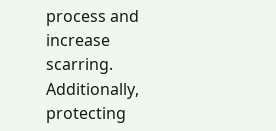process and increase scarring. Additionally, protecting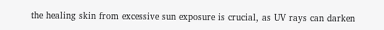the healing skin from excessive sun exposure is crucial, as UV rays can darken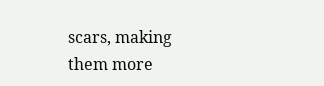scars, making them more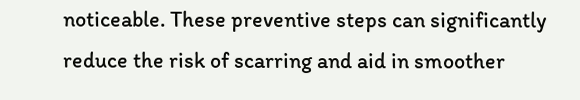noticeable. These preventive steps can significantly reduce the risk of scarring and aid in smoother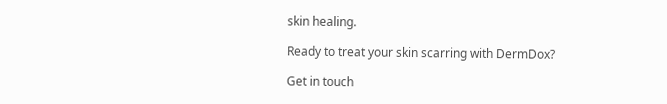skin healing.

Ready to treat your skin scarring with DermDox?

Get in touch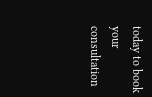today to book your consultation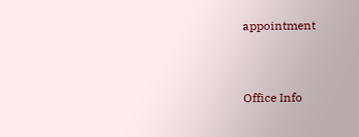appointment


Office Info